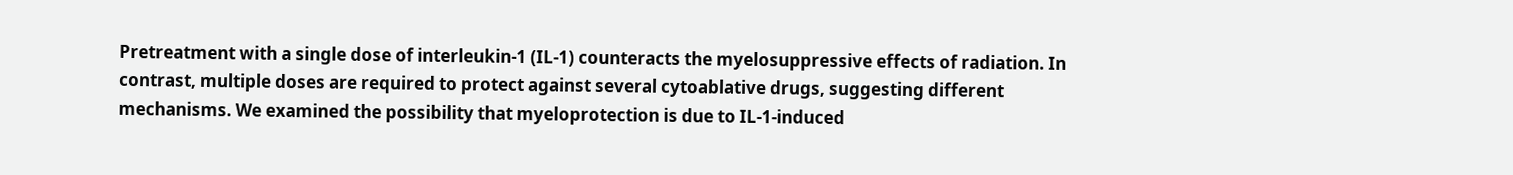Pretreatment with a single dose of interleukin-1 (IL-1) counteracts the myelosuppressive effects of radiation. In contrast, multiple doses are required to protect against several cytoablative drugs, suggesting different mechanisms. We examined the possibility that myeloprotection is due to IL-1-induced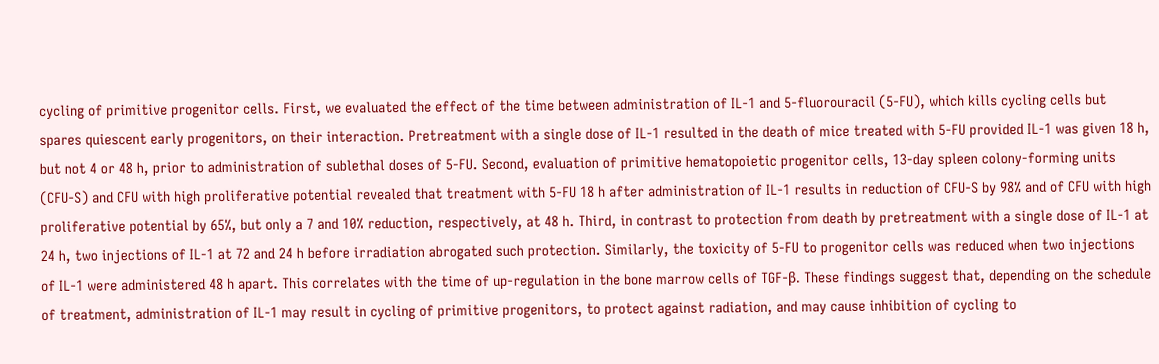cycling of primitive progenitor cells. First, we evaluated the effect of the time between administration of IL-1 and 5-fluorouracil (5-FU), which kills cycling cells but spares quiescent early progenitors, on their interaction. Pretreatment with a single dose of IL-1 resulted in the death of mice treated with 5-FU provided IL-1 was given 18 h, but not 4 or 48 h, prior to administration of sublethal doses of 5-FU. Second, evaluation of primitive hematopoietic progenitor cells, 13-day spleen colony-forming units (CFU-S) and CFU with high proliferative potential revealed that treatment with 5-FU 18 h after administration of IL-1 results in reduction of CFU-S by 98% and of CFU with high proliferative potential by 65%, but only a 7 and 10% reduction, respectively, at 48 h. Third, in contrast to protection from death by pretreatment with a single dose of IL-1 at 24 h, two injections of IL-1 at 72 and 24 h before irradiation abrogated such protection. Similarly, the toxicity of 5-FU to progenitor cells was reduced when two injections of IL-1 were administered 48 h apart. This correlates with the time of up-regulation in the bone marrow cells of TGF-β. These findings suggest that, depending on the schedule of treatment, administration of IL-1 may result in cycling of primitive progenitors, to protect against radiation, and may cause inhibition of cycling to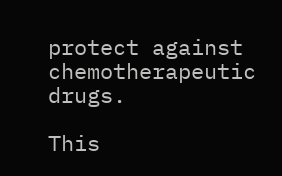protect against chemotherapeutic drugs.

This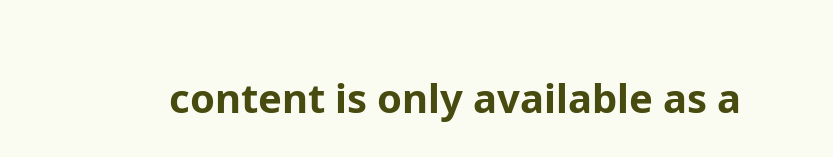content is only available as a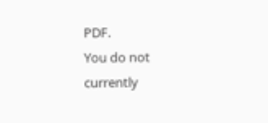PDF.
You do not currently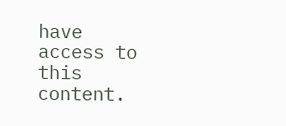have access to this content.